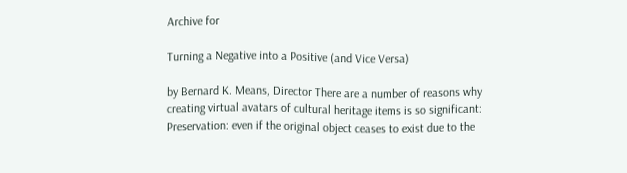Archive for

Turning a Negative into a Positive (and Vice Versa)

by Bernard K. Means, Director There are a number of reasons why creating virtual avatars of cultural heritage items is so significant: Preservation: even if the original object ceases to exist due to the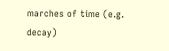marches of time (e.g. decay)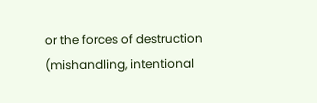or the forces of destruction (mishandling, intentional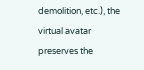demolition, etc.), the virtual avatar preserves the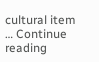cultural item … Continue reading